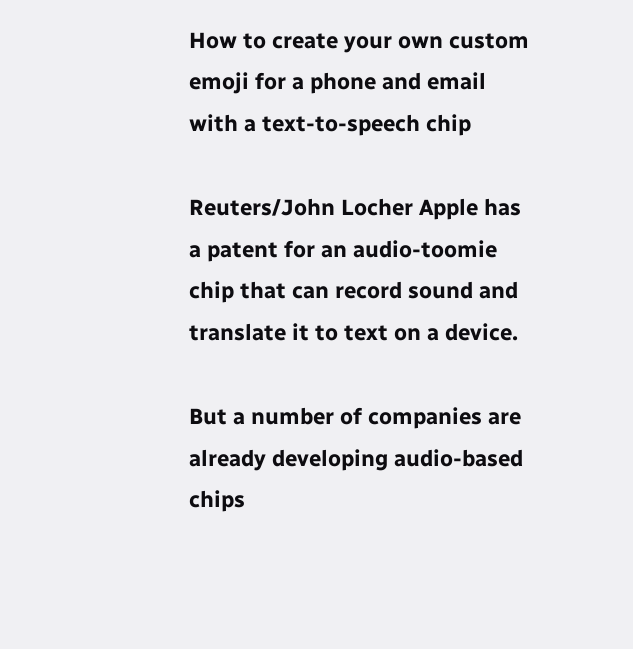How to create your own custom emoji for a phone and email with a text-to-speech chip

Reuters/John Locher Apple has a patent for an audio-toomie chip that can record sound and translate it to text on a device.

But a number of companies are already developing audio-based chips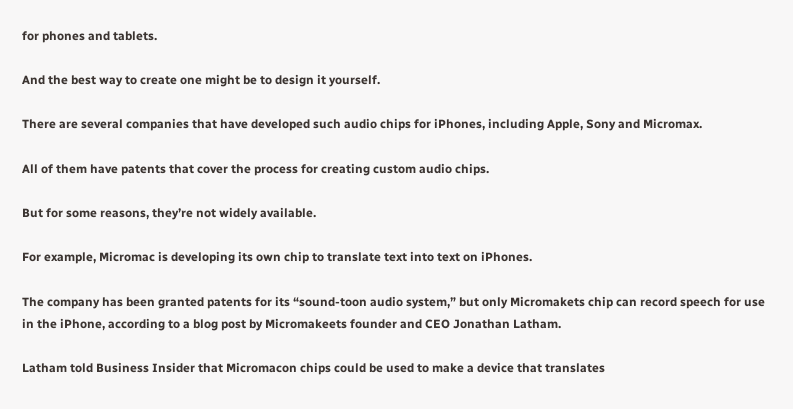for phones and tablets.

And the best way to create one might be to design it yourself.

There are several companies that have developed such audio chips for iPhones, including Apple, Sony and Micromax.

All of them have patents that cover the process for creating custom audio chips.

But for some reasons, they’re not widely available.

For example, Micromac is developing its own chip to translate text into text on iPhones.

The company has been granted patents for its “sound-toon audio system,” but only Micromakets chip can record speech for use in the iPhone, according to a blog post by Micromakeets founder and CEO Jonathan Latham.

Latham told Business Insider that Micromacon chips could be used to make a device that translates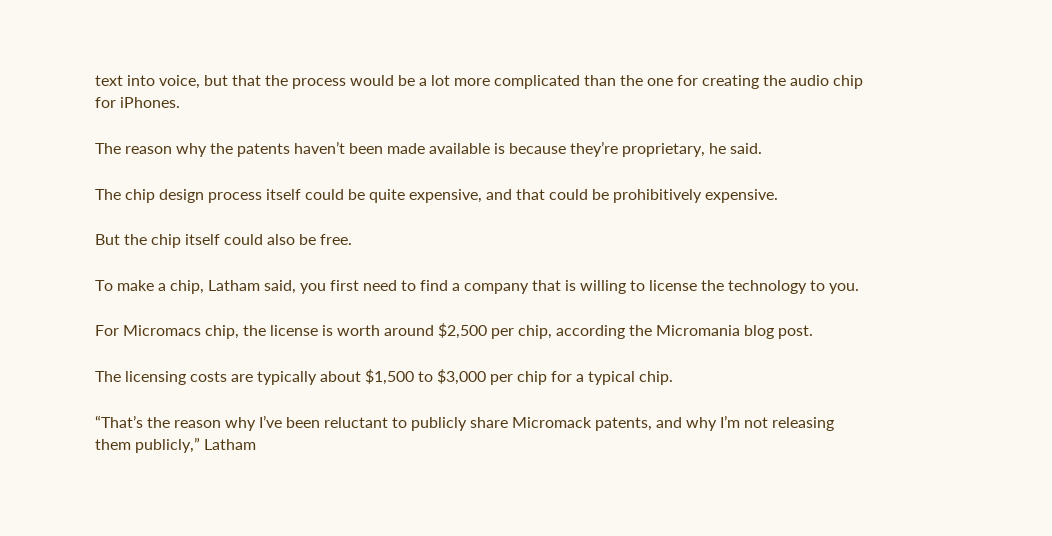text into voice, but that the process would be a lot more complicated than the one for creating the audio chip for iPhones.

The reason why the patents haven’t been made available is because they’re proprietary, he said.

The chip design process itself could be quite expensive, and that could be prohibitively expensive.

But the chip itself could also be free.

To make a chip, Latham said, you first need to find a company that is willing to license the technology to you.

For Micromacs chip, the license is worth around $2,500 per chip, according the Micromania blog post.

The licensing costs are typically about $1,500 to $3,000 per chip for a typical chip.

“That’s the reason why I’ve been reluctant to publicly share Micromack patents, and why I’m not releasing them publicly,” Latham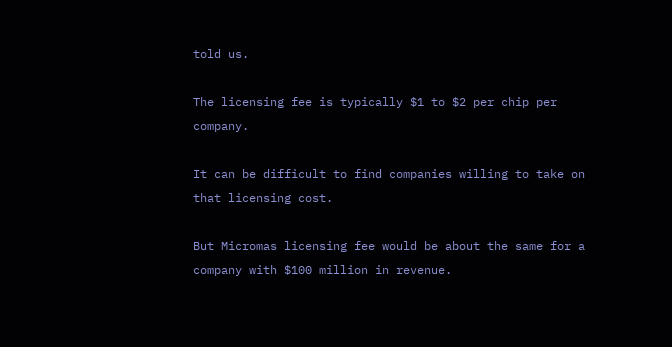told us.

The licensing fee is typically $1 to $2 per chip per company.

It can be difficult to find companies willing to take on that licensing cost.

But Micromas licensing fee would be about the same for a company with $100 million in revenue.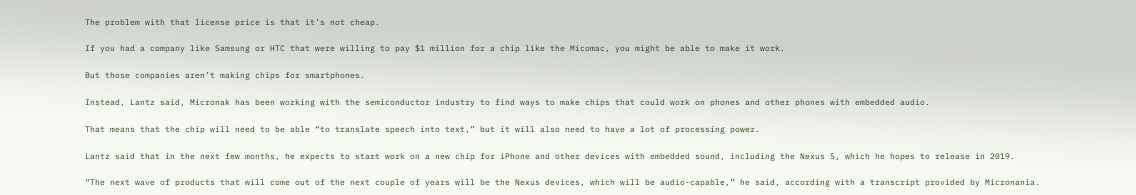The problem with that license price is that it’s not cheap.

If you had a company like Samsung or HTC that were willing to pay $1 million for a chip like the Micomac, you might be able to make it work.

But those companies aren’t making chips for smartphones.

Instead, Lantz said, Micronak has been working with the semiconductor industry to find ways to make chips that could work on phones and other phones with embedded audio.

That means that the chip will need to be able “to translate speech into text,” but it will also need to have a lot of processing power.

Lantz said that in the next few months, he expects to start work on a new chip for iPhone and other devices with embedded sound, including the Nexus 5, which he hopes to release in 2019.

“The next wave of products that will come out of the next couple of years will be the Nexus devices, which will be audio-capable,” he said, according with a transcript provided by Micronania.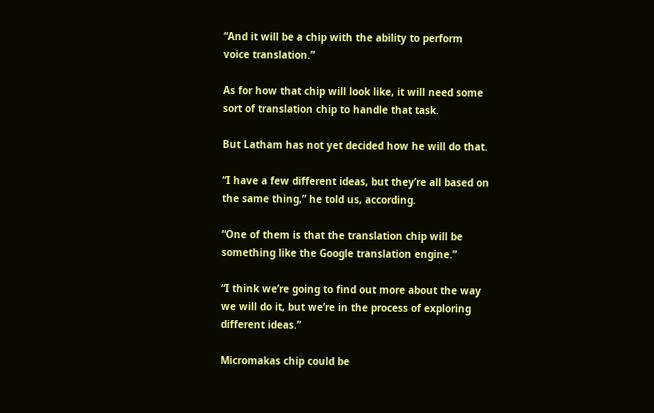“And it will be a chip with the ability to perform voice translation.”

As for how that chip will look like, it will need some sort of translation chip to handle that task.

But Latham has not yet decided how he will do that.

“I have a few different ideas, but they’re all based on the same thing,” he told us, according.

“One of them is that the translation chip will be something like the Google translation engine.”

“I think we’re going to find out more about the way we will do it, but we’re in the process of exploring different ideas.”

Micromakas chip could be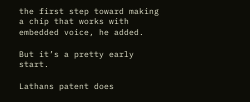the first step toward making a chip that works with embedded voice, he added.

But it’s a pretty early start.

Lathans patent does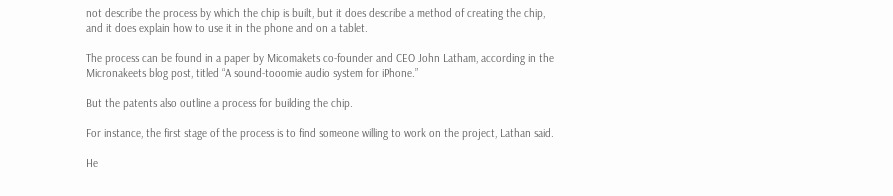not describe the process by which the chip is built, but it does describe a method of creating the chip, and it does explain how to use it in the phone and on a tablet.

The process can be found in a paper by Micomakets co-founder and CEO John Latham, according in the Micronakeets blog post, titled “A sound-tooomie audio system for iPhone.”

But the patents also outline a process for building the chip.

For instance, the first stage of the process is to find someone willing to work on the project, Lathan said.

He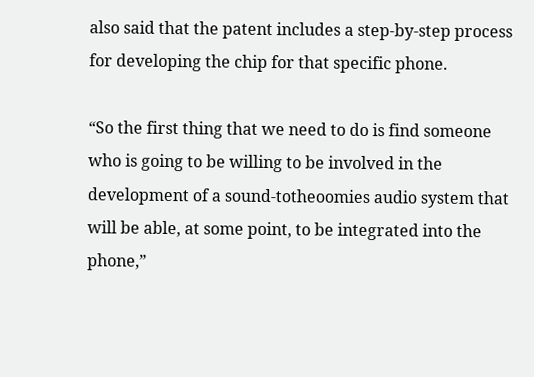also said that the patent includes a step-by-step process for developing the chip for that specific phone.

“So the first thing that we need to do is find someone who is going to be willing to be involved in the development of a sound-totheoomies audio system that will be able, at some point, to be integrated into the phone,”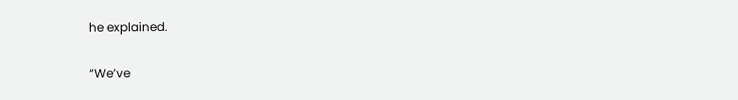he explained.

“We’ve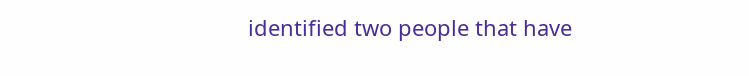identified two people that have